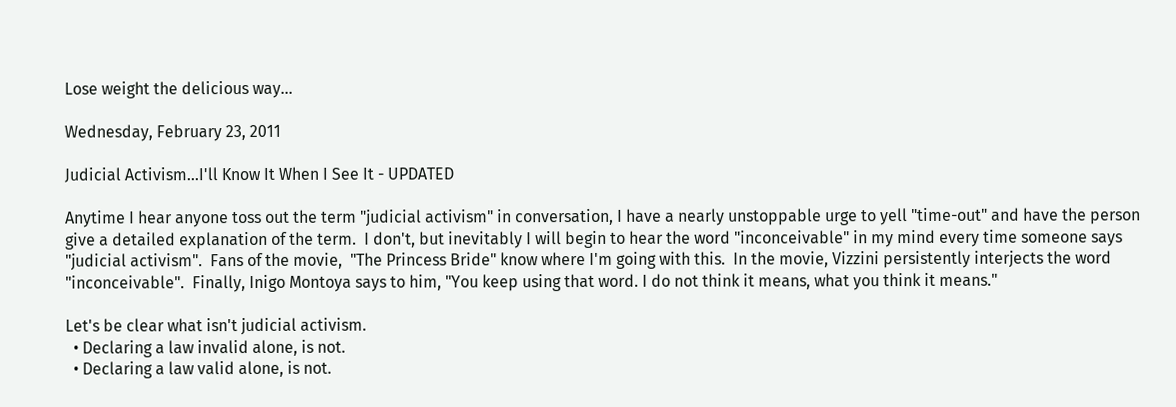Lose weight the delicious way...

Wednesday, February 23, 2011

Judicial Activism...I'll Know It When I See It - UPDATED

Anytime I hear anyone toss out the term "judicial activism" in conversation, I have a nearly unstoppable urge to yell "time-out" and have the person give a detailed explanation of the term.  I don't, but inevitably I will begin to hear the word "inconceivable" in my mind every time someone says "judicial activism".  Fans of the movie,  "The Princess Bride" know where I'm going with this.  In the movie, Vizzini persistently interjects the word "inconceivable".  Finally, Inigo Montoya says to him, "You keep using that word. I do not think it means, what you think it means."

Let's be clear what isn't judicial activism.
  • Declaring a law invalid alone, is not.
  • Declaring a law valid alone, is not.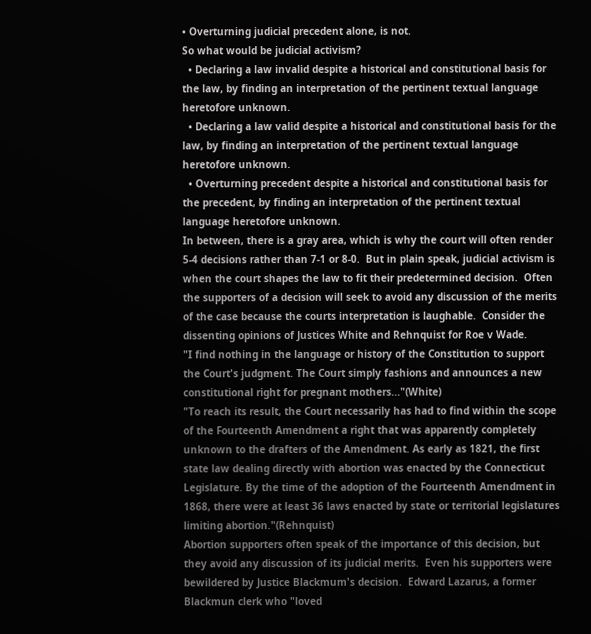• Overturning judicial precedent alone, is not.
So what would be judicial activism?
  • Declaring a law invalid despite a historical and constitutional basis for the law, by finding an interpretation of the pertinent textual language heretofore unknown.
  • Declaring a law valid despite a historical and constitutional basis for the law, by finding an interpretation of the pertinent textual language heretofore unknown.
  • Overturning precedent despite a historical and constitutional basis for the precedent, by finding an interpretation of the pertinent textual language heretofore unknown.
In between, there is a gray area, which is why the court will often render 5-4 decisions rather than 7-1 or 8-0.  But in plain speak, judicial activism is when the court shapes the law to fit their predetermined decision.  Often the supporters of a decision will seek to avoid any discussion of the merits of the case because the courts interpretation is laughable.  Consider the dissenting opinions of Justices White and Rehnquist for Roe v Wade.
"I find nothing in the language or history of the Constitution to support the Court's judgment. The Court simply fashions and announces a new constitutional right for pregnant mothers..."(White)
"To reach its result, the Court necessarily has had to find within the scope of the Fourteenth Amendment a right that was apparently completely unknown to the drafters of the Amendment. As early as 1821, the first state law dealing directly with abortion was enacted by the Connecticut Legislature. By the time of the adoption of the Fourteenth Amendment in 1868, there were at least 36 laws enacted by state or territorial legislatures limiting abortion."(Rehnquist)
Abortion supporters often speak of the importance of this decision, but they avoid any discussion of its judicial merits.  Even his supporters were bewildered by Justice Blackmum's decision.  Edward Lazarus, a former Blackmun clerk who "loved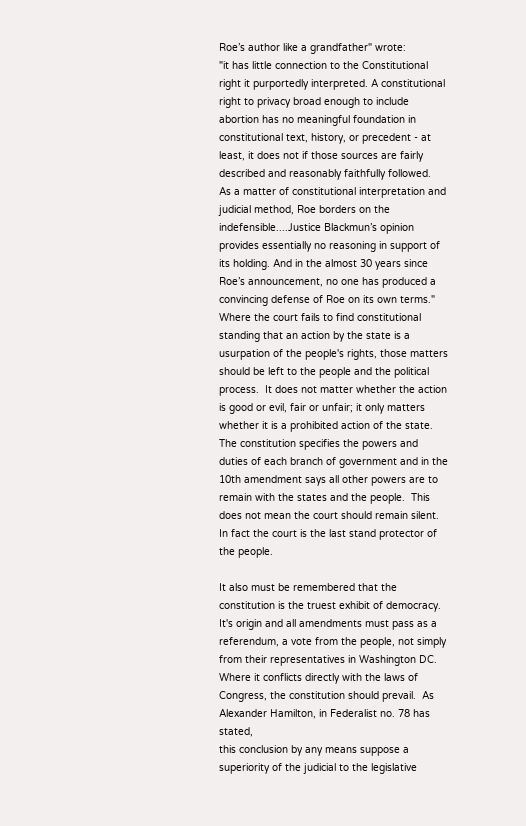Roe’s author like a grandfather" wrote:
"it has little connection to the Constitutional right it purportedly interpreted. A constitutional right to privacy broad enough to include abortion has no meaningful foundation in constitutional text, history, or precedent - at least, it does not if those sources are fairly described and reasonably faithfully followed.
As a matter of constitutional interpretation and judicial method, Roe borders on the indefensible....Justice Blackmun’s opinion provides essentially no reasoning in support of its holding. And in the almost 30 years since Roe’s announcement, no one has produced a convincing defense of Roe on its own terms."
Where the court fails to find constitutional standing that an action by the state is a usurpation of the people's rights, those matters should be left to the people and the political process.  It does not matter whether the action is good or evil, fair or unfair; it only matters whether it is a prohibited action of the state.  The constitution specifies the powers and duties of each branch of government and in the 10th amendment says all other powers are to remain with the states and the people.  This does not mean the court should remain silent.  In fact the court is the last stand protector of the people.

It also must be remembered that the constitution is the truest exhibit of democracy.  It's origin and all amendments must pass as a referendum, a vote from the people, not simply from their representatives in Washington DC.  Where it conflicts directly with the laws of Congress, the constitution should prevail.  As Alexander Hamilton, in Federalist no. 78 has stated,
this conclusion by any means suppose a superiority of the judicial to the legislative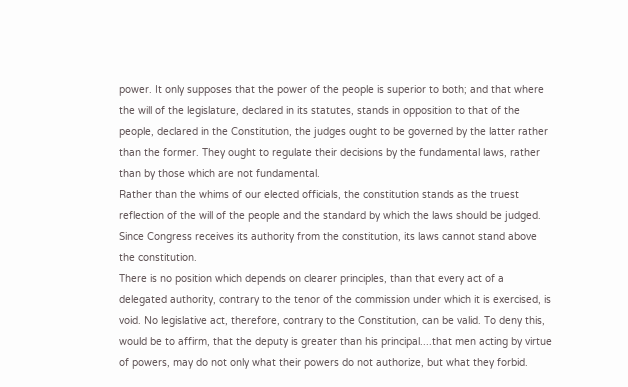power. It only supposes that the power of the people is superior to both; and that where the will of the legislature, declared in its statutes, stands in opposition to that of the people, declared in the Constitution, the judges ought to be governed by the latter rather than the former. They ought to regulate their decisions by the fundamental laws, rather than by those which are not fundamental.
Rather than the whims of our elected officials, the constitution stands as the truest reflection of the will of the people and the standard by which the laws should be judged.  Since Congress receives its authority from the constitution, its laws cannot stand above the constitution.
There is no position which depends on clearer principles, than that every act of a delegated authority, contrary to the tenor of the commission under which it is exercised, is void. No legislative act, therefore, contrary to the Constitution, can be valid. To deny this, would be to affirm, that the deputy is greater than his principal....that men acting by virtue of powers, may do not only what their powers do not authorize, but what they forbid.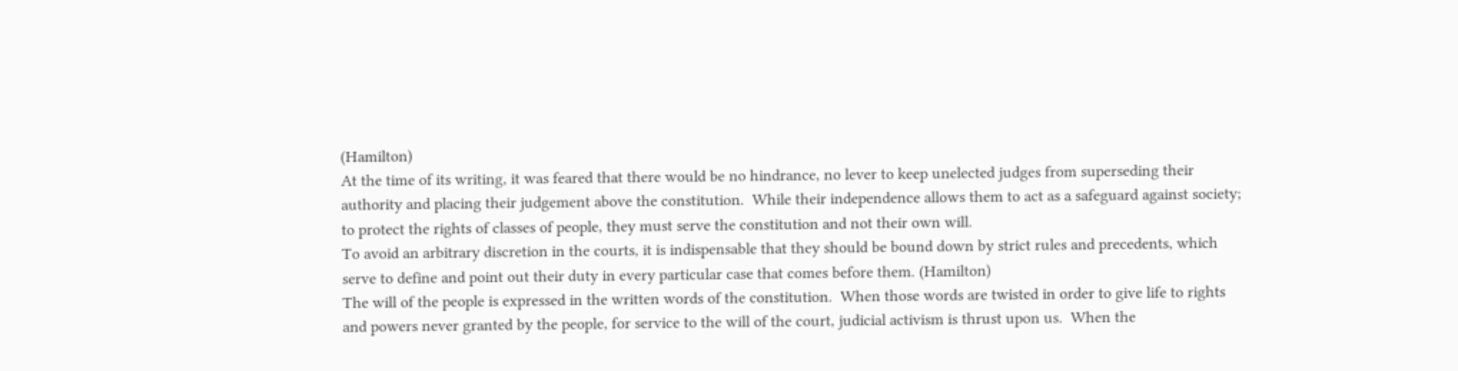(Hamilton)
At the time of its writing, it was feared that there would be no hindrance, no lever to keep unelected judges from superseding their authority and placing their judgement above the constitution.  While their independence allows them to act as a safeguard against society; to protect the rights of classes of people, they must serve the constitution and not their own will.
To avoid an arbitrary discretion in the courts, it is indispensable that they should be bound down by strict rules and precedents, which serve to define and point out their duty in every particular case that comes before them. (Hamilton)
The will of the people is expressed in the written words of the constitution.  When those words are twisted in order to give life to rights and powers never granted by the people, for service to the will of the court, judicial activism is thrust upon us.  When the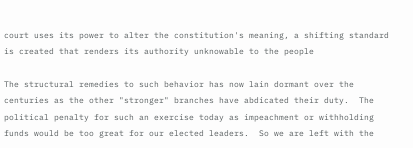court uses its power to alter the constitution's meaning, a shifting standard is created that renders its authority unknowable to the people

The structural remedies to such behavior has now lain dormant over the centuries as the other "stronger" branches have abdicated their duty.  The political penalty for such an exercise today as impeachment or withholding funds would be too great for our elected leaders.  So we are left with the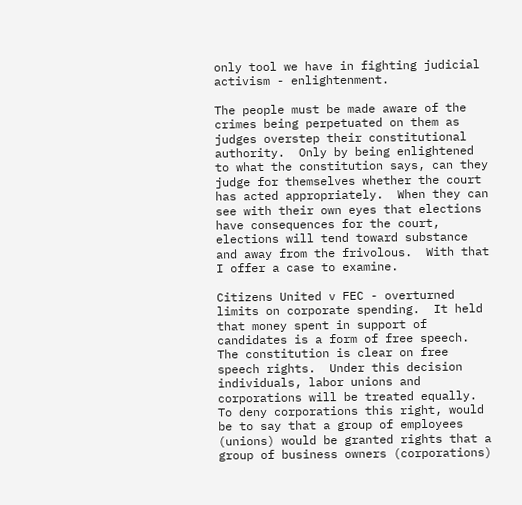only tool we have in fighting judicial activism - enlightenment.

The people must be made aware of the crimes being perpetuated on them as judges overstep their constitutional authority.  Only by being enlightened to what the constitution says, can they judge for themselves whether the court has acted appropriately.  When they can see with their own eyes that elections have consequences for the court, elections will tend toward substance and away from the frivolous.  With that I offer a case to examine.

Citizens United v FEC - overturned limits on corporate spending.  It held that money spent in support of candidates is a form of free speech.  The constitution is clear on free speech rights.  Under this decision individuals, labor unions and corporations will be treated equally.  To deny corporations this right, would be to say that a group of employees (unions) would be granted rights that a group of business owners (corporations)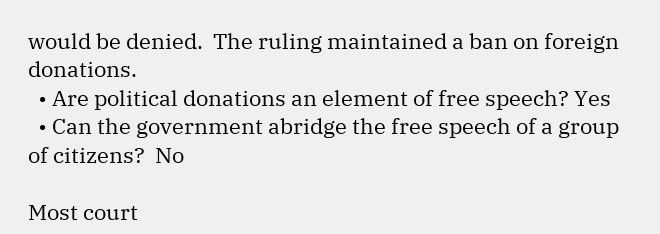would be denied.  The ruling maintained a ban on foreign donations.
  • Are political donations an element of free speech? Yes
  • Can the government abridge the free speech of a group of citizens?  No

Most court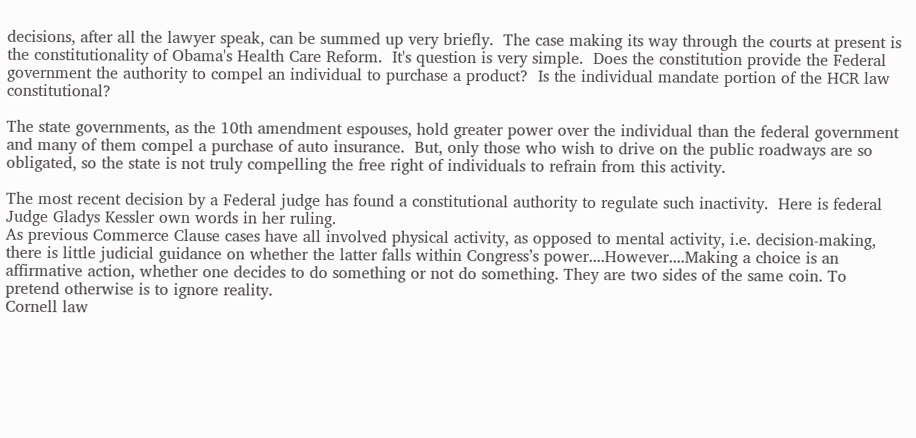decisions, after all the lawyer speak, can be summed up very briefly.  The case making its way through the courts at present is the constitutionality of Obama's Health Care Reform.  It's question is very simple.  Does the constitution provide the Federal government the authority to compel an individual to purchase a product?  Is the individual mandate portion of the HCR law constitutional?

The state governments, as the 10th amendment espouses, hold greater power over the individual than the federal government and many of them compel a purchase of auto insurance.  But, only those who wish to drive on the public roadways are so obligated, so the state is not truly compelling the free right of individuals to refrain from this activity.

The most recent decision by a Federal judge has found a constitutional authority to regulate such inactivity.  Here is federal Judge Gladys Kessler own words in her ruling.
As previous Commerce Clause cases have all involved physical activity, as opposed to mental activity, i.e. decision-making, there is little judicial guidance on whether the latter falls within Congress’s power....However....Making a choice is an affirmative action, whether one decides to do something or not do something. They are two sides of the same coin. To pretend otherwise is to ignore reality.
Cornell law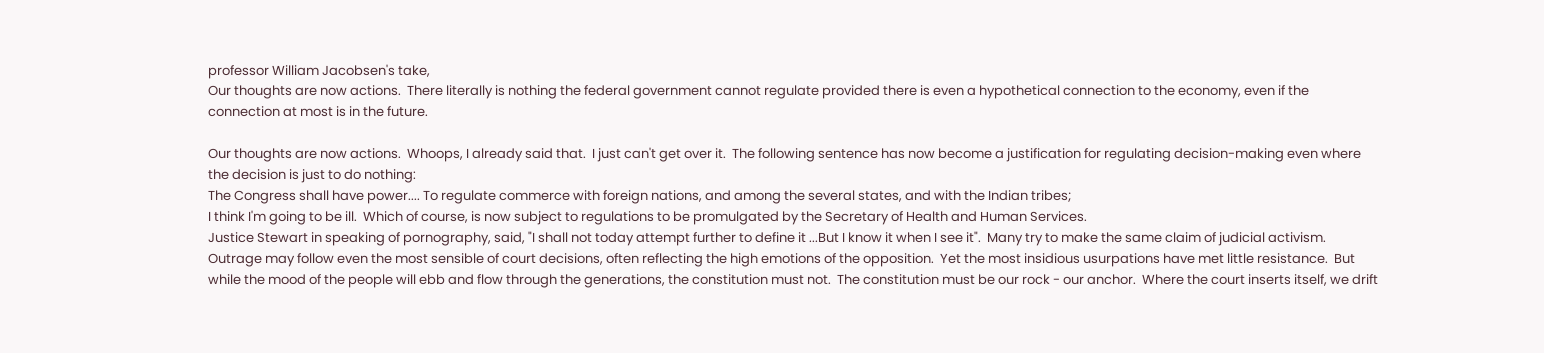professor William Jacobsen's take,
Our thoughts are now actions.  There literally is nothing the federal government cannot regulate provided there is even a hypothetical connection to the economy, even if the connection at most is in the future.

Our thoughts are now actions.  Whoops, I already said that.  I just can't get over it.  The following sentence has now become a justification for regulating decision-making even where the decision is just to do nothing:
The Congress shall have power.... To regulate commerce with foreign nations, and among the several states, and with the Indian tribes;
I think I'm going to be ill.  Which of course, is now subject to regulations to be promulgated by the Secretary of Health and Human Services.
Justice Stewart in speaking of pornography, said, "I shall not today attempt further to define it ...But I know it when I see it".  Many try to make the same claim of judicial activism.  Outrage may follow even the most sensible of court decisions, often reflecting the high emotions of the opposition.  Yet the most insidious usurpations have met little resistance.  But while the mood of the people will ebb and flow through the generations, the constitution must not.  The constitution must be our rock - our anchor.  Where the court inserts itself, we drift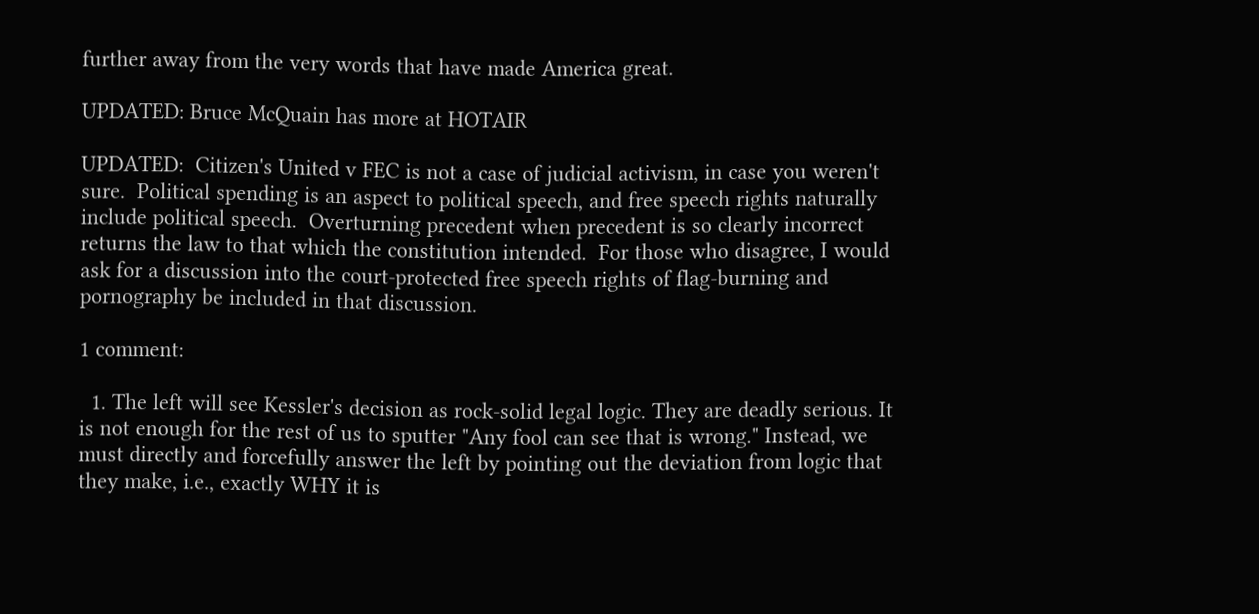further away from the very words that have made America great.

UPDATED: Bruce McQuain has more at HOTAIR

UPDATED:  Citizen's United v FEC is not a case of judicial activism, in case you weren't sure.  Political spending is an aspect to political speech, and free speech rights naturally include political speech.  Overturning precedent when precedent is so clearly incorrect returns the law to that which the constitution intended.  For those who disagree, I would ask for a discussion into the court-protected free speech rights of flag-burning and pornography be included in that discussion.

1 comment:

  1. The left will see Kessler's decision as rock-solid legal logic. They are deadly serious. It is not enough for the rest of us to sputter "Any fool can see that is wrong." Instead, we must directly and forcefully answer the left by pointing out the deviation from logic that they make, i.e., exactly WHY it is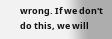wrong. If we don't do this, we will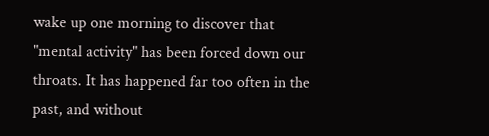wake up one morning to discover that "mental activity" has been forced down our throats. It has happened far too often in the past, and without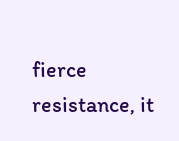fierce resistance, it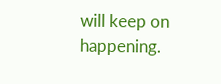will keep on happening.